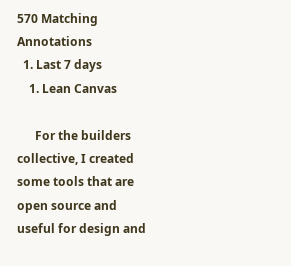570 Matching Annotations
  1. Last 7 days
    1. Lean Canvas

      For the builders collective, I created some tools that are open source and useful for design and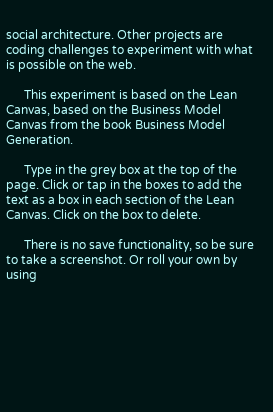social architecture. Other projects are coding challenges to experiment with what is possible on the web.

      This experiment is based on the Lean Canvas, based on the Business Model Canvas from the book Business Model Generation.

      Type in the grey box at the top of the page. Click or tap in the boxes to add the text as a box in each section of the Lean Canvas. Click on the box to delete.

      There is no save functionality, so be sure to take a screenshot. Or roll your own by using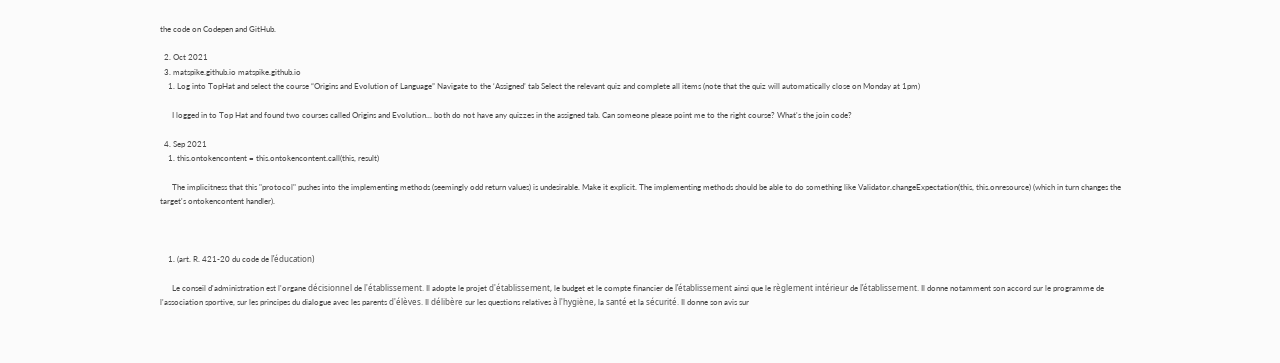the code on Codepen and GitHub.

  2. Oct 2021
  3. matspike.github.io matspike.github.io
    1. Log into TopHat and select the course “Origins and Evolution of Language” Navigate to the ‘Assigned’ tab Select the relevant quiz and complete all items (note that the quiz will automatically close on Monday at 1pm)

      I logged in to Top Hat and found two courses called Origins and Evolution... both do not have any quizzes in the assigned tab. Can someone please point me to the right course? What's the join code?

  4. Sep 2021
    1. this.ontokencontent = this.ontokencontent.call(this, result)

      The implicitness that this "protocol" pushes into the implementing methods (seemingly odd return values) is undesirable. Make it explicit. The implementing methods should be able to do something like Validator.changeExpectation(this, this.onresource) (which in turn changes the target's ontokencontent handler).



    1. (art. R. 421-20 du code de l’éducation)

      Le conseil d'administration est l'organe décisionnel de l'établissement. Il adopte le projet d'établissement, le budget et le compte financier de l’établissement ainsi que le règlement intérieur de l’établissement. Il donne notamment son accord sur le programme de l'association sportive, sur les principes du dialogue avec les parents d'élèves. Il délibère sur les questions relatives à l'hygiène, la santé et la sécurité. Il donne son avis sur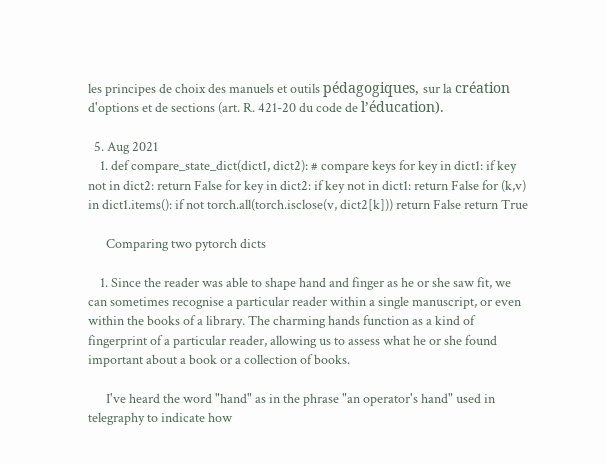les principes de choix des manuels et outils pédagogiques, sur la création d'options et de sections (art. R. 421-20 du code de l’éducation).

  5. Aug 2021
    1. def compare_state_dict(dict1, dict2): # compare keys for key in dict1: if key not in dict2: return False for key in dict2: if key not in dict1: return False for (k,v) in dict1.items(): if not torch.all(torch.isclose(v, dict2[k])) return False return True

      Comparing two pytorch dicts

    1. Since the reader was able to shape hand and finger as he or she saw fit, we can sometimes recognise a particular reader within a single manuscript, or even within the books of a library. The charming hands function as a kind of fingerprint of a particular reader, allowing us to assess what he or she found important about a book or a collection of books.

      I've heard the word "hand" as in the phrase "an operator's hand" used in telegraphy to indicate how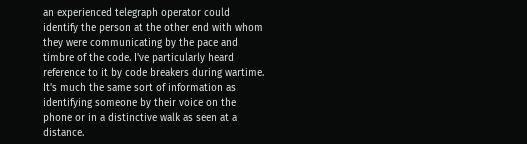an experienced telegraph operator could identify the person at the other end with whom they were communicating by the pace and timbre of the code. I've particularly heard reference to it by code breakers during wartime. It's much the same sort of information as identifying someone by their voice on the phone or in a distinctive walk as seen at a distance.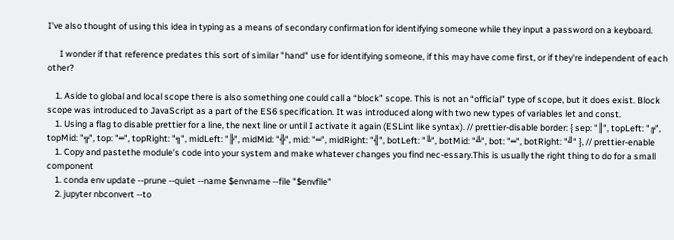I've also thought of using this idea in typing as a means of secondary confirmation for identifying someone while they input a password on a keyboard.

      I wonder if that reference predates this sort of similar "hand" use for identifying someone, if this may have come first, or if they're independent of each other?

    1. Aside to global and local scope there is also something one could call a “block” scope. This is not an “official” type of scope, but it does exist. Block scope was introduced to JavaScript as a part of the ES6 specification. It was introduced along with two new types of variables let and const.
    1. Using a flag to disable prettier for a line, the next line or until I activate it again (ESLint like syntax). // prettier-disable border: { sep: "║", topLeft: "╔", topMid: "╦", top: "═", topRight: "╗", midLeft: "╠", midMid: "╬", mid: "═", midRight: "╣", botLeft: "╚", botMid: "╩", bot: "═", botRight: "╝" }, // prettier-enable
    1. Copy and pastethe module’s code into your system and make whatever changes you find nec-essary.This is usually the right thing to do for a small component
    1. conda env update --prune --quiet --name $envname --file "$envfile"
    2. jupyter nbconvert --to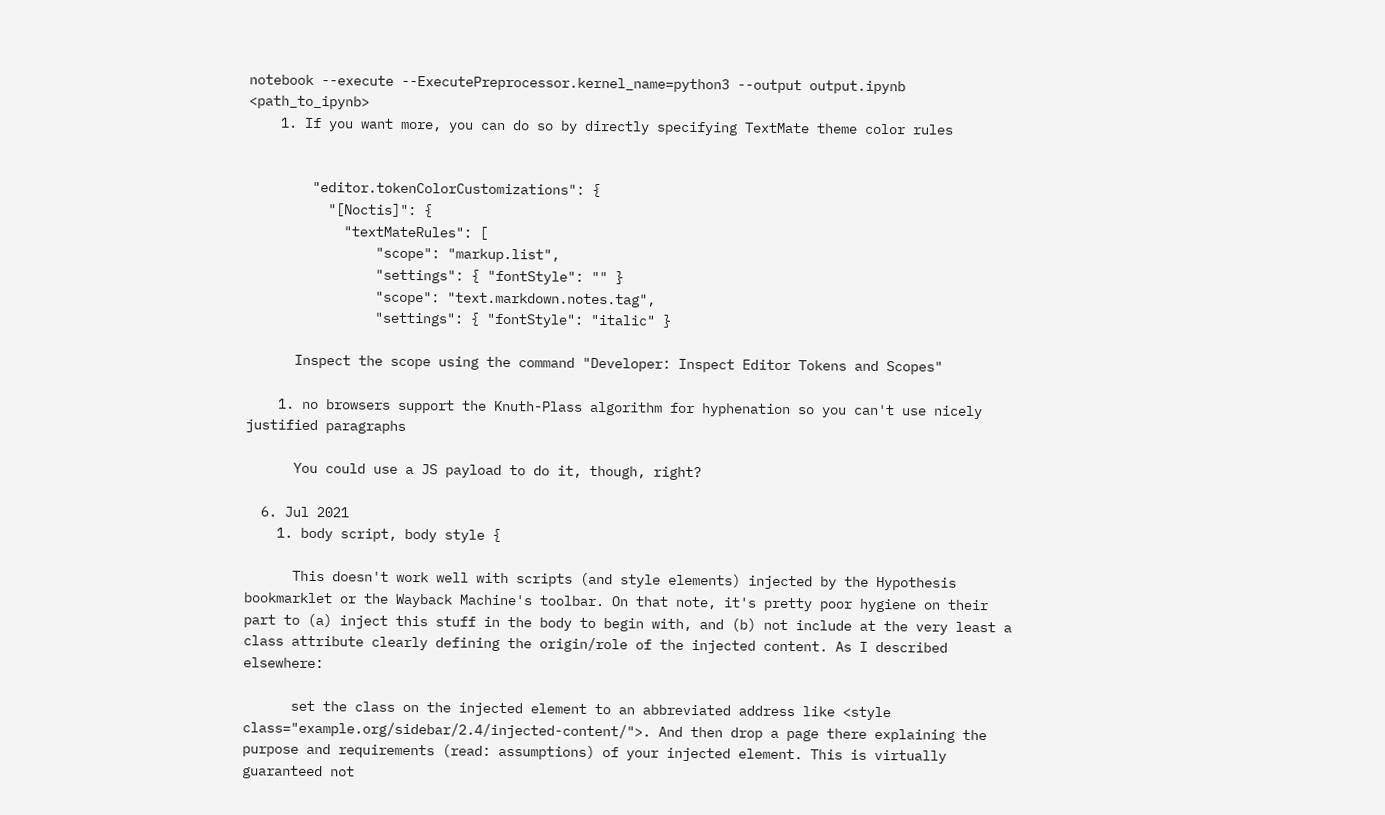notebook --execute --ExecutePreprocessor.kernel_name=python3 --output output.ipynb <path_to_ipynb>
    1. If you want more, you can do so by directly specifying TextMate theme color rules


        "editor.tokenColorCustomizations": {
          "[Noctis]": {
            "textMateRules": [
                "scope": "markup.list",
                "settings": { "fontStyle": "" }
                "scope": "text.markdown.notes.tag",
                "settings": { "fontStyle": "italic" }

      Inspect the scope using the command "Developer: Inspect Editor Tokens and Scopes"

    1. no browsers support the Knuth-Plass algorithm for hyphenation so you can't use nicely justified paragraphs

      You could use a JS payload to do it, though, right?

  6. Jul 2021
    1. body script, body style {

      This doesn't work well with scripts (and style elements) injected by the Hypothesis bookmarklet or the Wayback Machine's toolbar. On that note, it's pretty poor hygiene on their part to (a) inject this stuff in the body to begin with, and (b) not include at the very least a class attribute clearly defining the origin/role of the injected content. As I described elsewhere:

      set the class on the injected element to an abbreviated address like <style class="example.org/sidebar/2.4/injected-content/">. And then drop a page there explaining the purpose and requirements (read: assumptions) of your injected element. This is virtually guaranteed not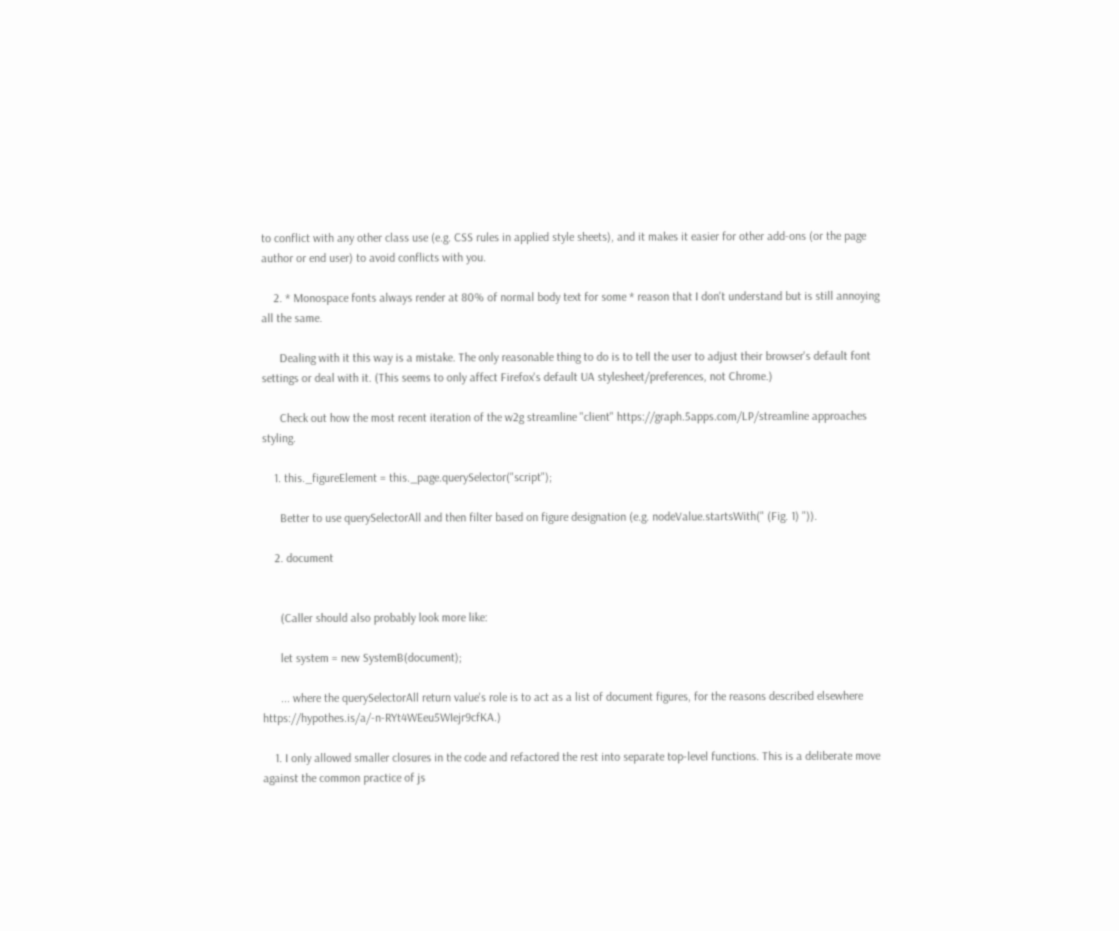to conflict with any other class use (e.g. CSS rules in applied style sheets), and it makes it easier for other add-ons (or the page author or end user) to avoid conflicts with you.

    2. * Monospace fonts always render at 80% of normal body text for some * reason that I don't understand but is still annoying all the same.

      Dealing with it this way is a mistake. The only reasonable thing to do is to tell the user to adjust their browser's default font settings or deal with it. (This seems to only affect Firefox's default UA stylesheet/preferences, not Chrome.)

      Check out how the most recent iteration of the w2g streamline "client" https://graph.5apps.com/LP/streamline approaches styling.

    1. this._figureElement = this._page.querySelector("script");

      Better to use querySelectorAll and then filter based on figure designation (e.g. nodeValue.startsWith(" (Fig. 1) ")).

    2. document


      (Caller should also probably look more like:

      let system = new SystemB(document);

      ... where the querySelectorAll return value's role is to act as a list of document figures, for the reasons described elsewhere https://hypothes.is/a/-n-RYt4WEeu5WIejr9cfKA.)

    1. I only allowed smaller closures in the code and refactored the rest into separate top-level functions. This is a deliberate move against the common practice of js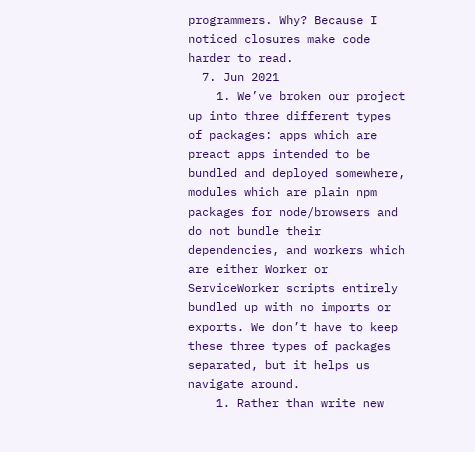programmers. Why? Because I noticed closures make code harder to read.
  7. Jun 2021
    1. We’ve broken our project up into three different types of packages: apps which are preact apps intended to be bundled and deployed somewhere, modules which are plain npm packages for node/browsers and do not bundle their dependencies, and workers which are either Worker or ServiceWorker scripts entirely bundled up with no imports or exports. We don’t have to keep these three types of packages separated, but it helps us navigate around.
    1. Rather than write new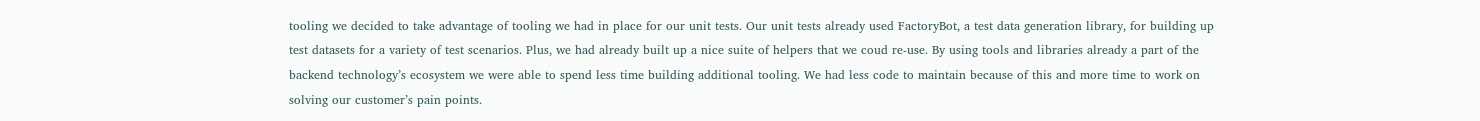tooling we decided to take advantage of tooling we had in place for our unit tests. Our unit tests already used FactoryBot, a test data generation library, for building up test datasets for a variety of test scenarios. Plus, we had already built up a nice suite of helpers that we coud re-use. By using tools and libraries already a part of the backend technology’s ecosystem we were able to spend less time building additional tooling. We had less code to maintain because of this and more time to work on solving our customer’s pain points.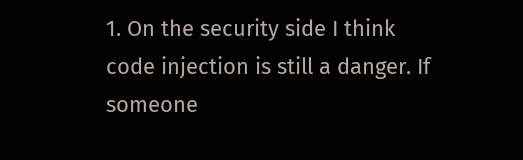1. On the security side I think code injection is still a danger. If someone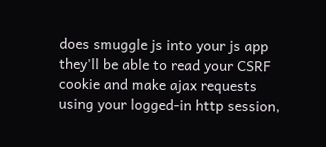does smuggle js into your js app they'll be able to read your CSRF cookie and make ajax requests using your logged-in http session,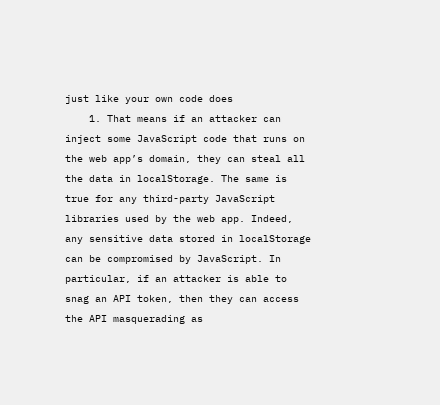just like your own code does
    1. That means if an attacker can inject some JavaScript code that runs on the web app’s domain, they can steal all the data in localStorage. The same is true for any third-party JavaScript libraries used by the web app. Indeed, any sensitive data stored in localStorage can be compromised by JavaScript. In particular, if an attacker is able to snag an API token, then they can access the API masquerading as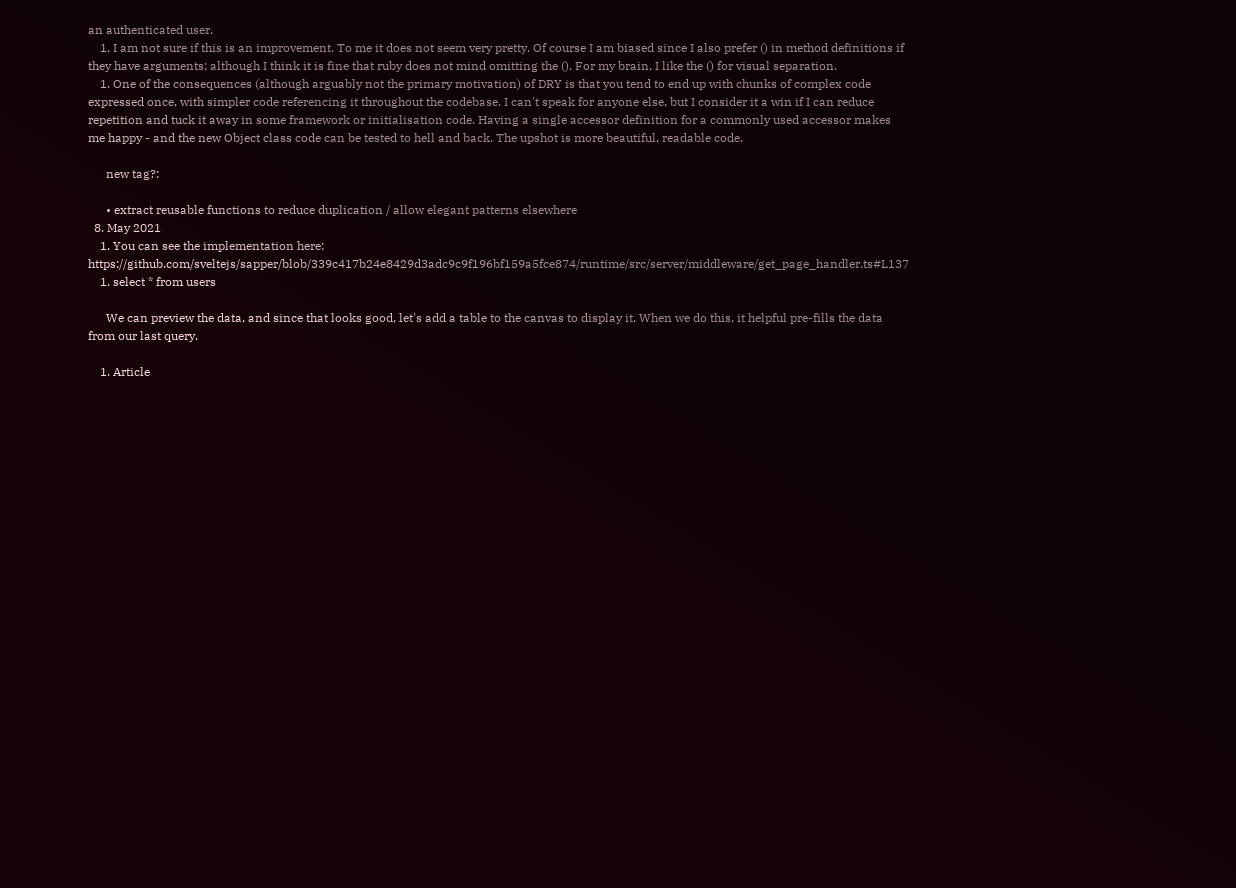an authenticated user.
    1. I am not sure if this is an improvement. To me it does not seem very pretty. Of course I am biased since I also prefer () in method definitions if they have arguments; although I think it is fine that ruby does not mind omitting the (). For my brain, I like the () for visual separation.
    1. One of the consequences (although arguably not the primary motivation) of DRY is that you tend to end up with chunks of complex code expressed once, with simpler code referencing it throughout the codebase. I can't speak for anyone else, but I consider it a win if I can reduce repetition and tuck it away in some framework or initialisation code. Having a single accessor definition for a commonly used accessor makes me happy - and the new Object class code can be tested to hell and back. The upshot is more beautiful, readable code.

      new tag?:

      • extract reusable functions to reduce duplication / allow elegant patterns elsewhere
  8. May 2021
    1. You can see the implementation here: https://github.com/sveltejs/sapper/blob/339c417b24e8429d3adc9c9f196bf159a5fce874/runtime/src/server/middleware/get_page_handler.ts#L137
    1. select * from users

      We can preview the data, and since that looks good, let's add a table to the canvas to display it. When we do this, it helpful pre-fills the data from our last query.

    1. Article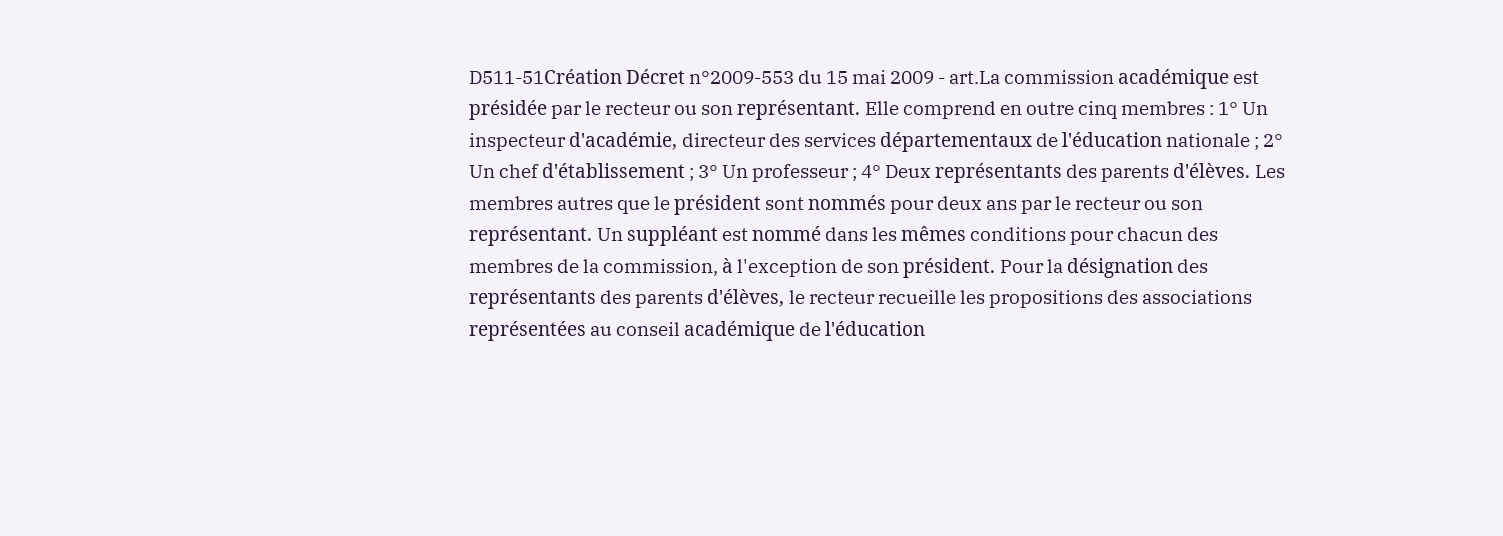D511-51Création Décret n°2009-553 du 15 mai 2009 - art.La commission académique est présidée par le recteur ou son représentant. Elle comprend en outre cinq membres : 1° Un inspecteur d'académie, directeur des services départementaux de l'éducation nationale ; 2° Un chef d'établissement ; 3° Un professeur ; 4° Deux représentants des parents d'élèves. Les membres autres que le président sont nommés pour deux ans par le recteur ou son représentant. Un suppléant est nommé dans les mêmes conditions pour chacun des membres de la commission, à l'exception de son président. Pour la désignation des représentants des parents d'élèves, le recteur recueille les propositions des associations représentées au conseil académique de l'éducation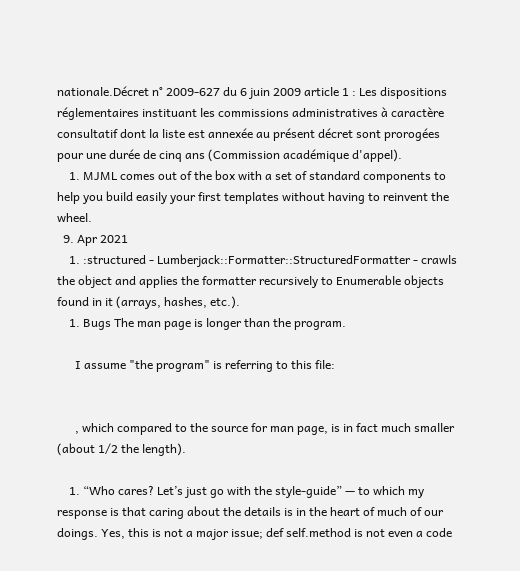nationale.Décret n° 2009-627 du 6 juin 2009 article 1 : Les dispositions réglementaires instituant les commissions administratives à caractère consultatif dont la liste est annexée au présent décret sont prorogées pour une durée de cinq ans (Commission académique d'appel).
    1. MJML comes out of the box with a set of standard components to help you build easily your first templates without having to reinvent the wheel.
  9. Apr 2021
    1. :structured - Lumberjack::Formatter::StructuredFormatter - crawls the object and applies the formatter recursively to Enumerable objects found in it (arrays, hashes, etc.).
    1. Bugs The man page is longer than the program.

      I assume "the program" is referring to this file:


      , which compared to the source for man page, is in fact much smaller (about 1/2 the length).

    1. “Who cares? Let’s just go with the style-guide” — to which my response is that caring about the details is in the heart of much of our doings. Yes, this is not a major issue; def self.method is not even a code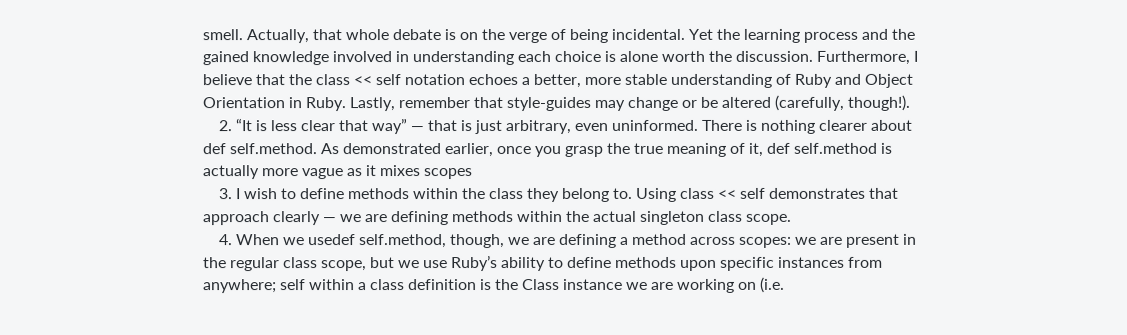smell. Actually, that whole debate is on the verge of being incidental. Yet the learning process and the gained knowledge involved in understanding each choice is alone worth the discussion. Furthermore, I believe that the class << self notation echoes a better, more stable understanding of Ruby and Object Orientation in Ruby. Lastly, remember that style-guides may change or be altered (carefully, though!).
    2. “It is less clear that way” — that is just arbitrary, even uninformed. There is nothing clearer about def self.method. As demonstrated earlier, once you grasp the true meaning of it, def self.method is actually more vague as it mixes scopes
    3. I wish to define methods within the class they belong to. Using class << self demonstrates that approach clearly — we are defining methods within the actual singleton class scope.
    4. When we usedef self.method, though, we are defining a method across scopes: we are present in the regular class scope, but we use Ruby’s ability to define methods upon specific instances from anywhere; self within a class definition is the Class instance we are working on (i.e.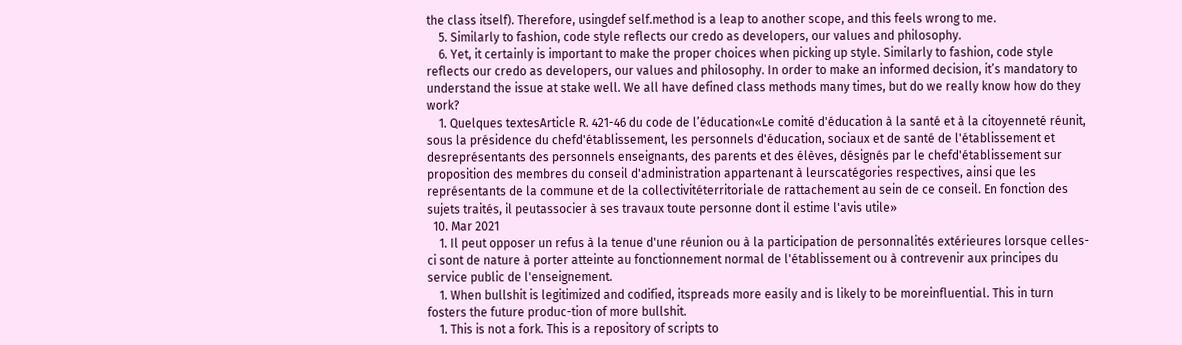the class itself). Therefore, usingdef self.method is a leap to another scope, and this feels wrong to me.
    5. Similarly to fashion, code style reflects our credo as developers, our values and philosophy.
    6. Yet, it certainly is important to make the proper choices when picking up style. Similarly to fashion, code style reflects our credo as developers, our values and philosophy. In order to make an informed decision, it’s mandatory to understand the issue at stake well. We all have defined class methods many times, but do we really know how do they work?
    1. Quelques textesArticle R. 421-46 du code de l’éducation«Le comité d'éducation à la santé et à la citoyenneté réunit, sous la présidence du chefd'établissement, les personnels d'éducation, sociaux et de santé de l'établissement et desreprésentants des personnels enseignants, des parents et des élèves, désignés par le chefd'établissement sur proposition des membres du conseil d'administration appartenant à leurscatégories respectives, ainsi que les représentants de la commune et de la collectivitéterritoriale de rattachement au sein de ce conseil. En fonction des sujets traités, il peutassocier à ses travaux toute personne dont il estime l'avis utile»
  10. Mar 2021
    1. Il peut opposer un refus à la tenue d'une réunion ou à la participation de personnalités extérieures lorsque celles-ci sont de nature à porter atteinte au fonctionnement normal de l'établissement ou à contrevenir aux principes du service public de l'enseignement.
    1. When bullshit is legitimized and codified, itspreads more easily and is likely to be moreinfluential. This in turn fosters the future produc-tion of more bullshit.
    1. This is not a fork. This is a repository of scripts to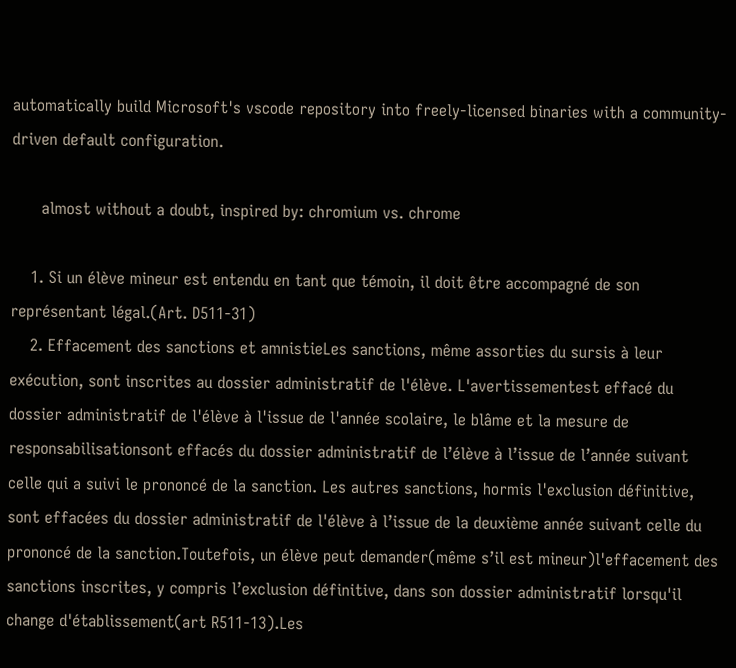automatically build Microsoft's vscode repository into freely-licensed binaries with a community-driven default configuration.

      almost without a doubt, inspired by: chromium vs. chrome

    1. Si un élève mineur est entendu en tant que témoin, il doit être accompagné de son représentant légal.(Art. D511-31)
    2. Effacement des sanctions et amnistieLes sanctions, même assorties du sursis à leur exécution, sont inscrites au dossier administratif de l'élève. L'avertissementest effacé du dossier administratif de l'élève à l'issue de l'année scolaire, le blâme et la mesure de responsabilisationsont effacés du dossier administratif de l’élève à l’issue de l’année suivant celle qui a suivi le prononcé de la sanction. Les autres sanctions, hormis l'exclusion définitive, sont effacées du dossier administratif de l'élève à l’issue de la deuxième année suivant celle du prononcé de la sanction.Toutefois, un élève peut demander(même s’il est mineur)l'effacement des sanctions inscrites, y compris l’exclusion définitive, dans son dossier administratif lorsqu'il change d'établissement(art R511-13).Les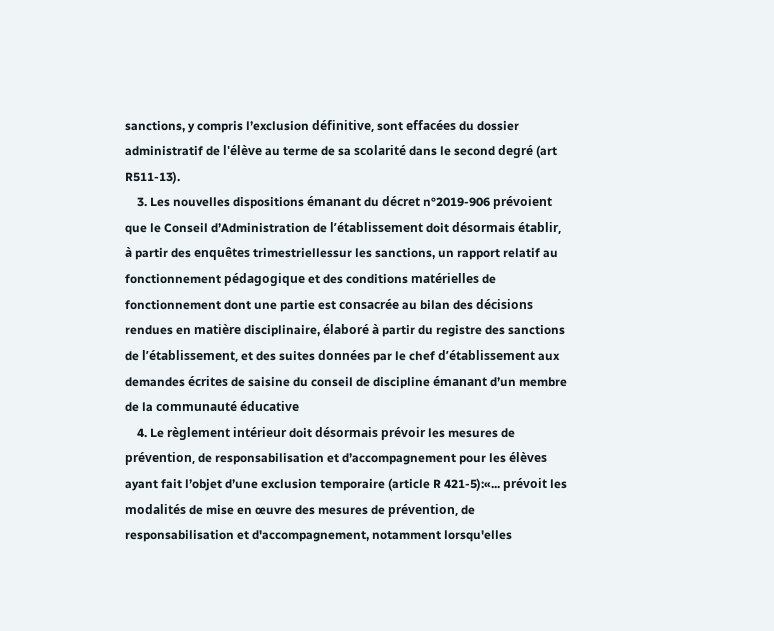sanctions, y compris l’exclusion définitive, sont effacées du dossier administratif de l'élève au terme de sa scolarité dans le second degré (art R511-13).
    3. Les nouvelles dispositions émanant du décret n°2019-906 prévoient que le Conseil d’Administration de l’établissement doit désormais établir, à partir des enquêtes trimestriellessur les sanctions, un rapport relatif au fonctionnement pédagogique et des conditions matérielles de fonctionnement dont une partie est consacrée au bilan des décisions rendues en matière disciplinaire, élaboré à partir du registre des sanctions de l’établissement, et des suites données par le chef d’établissement aux demandes écrites de saisine du conseil de discipline émanant d’un membre de la communauté éducative
    4. Le règlement intérieur doit désormais prévoir les mesures de prévention, de responsabilisation et d’accompagnement pour les élèves ayant fait l’objet d’une exclusion temporaire (article R 421-5):«... prévoit les modalités de mise en œuvre des mesures de prévention, de responsabilisation et d'accompagnement, notamment lorsqu'elles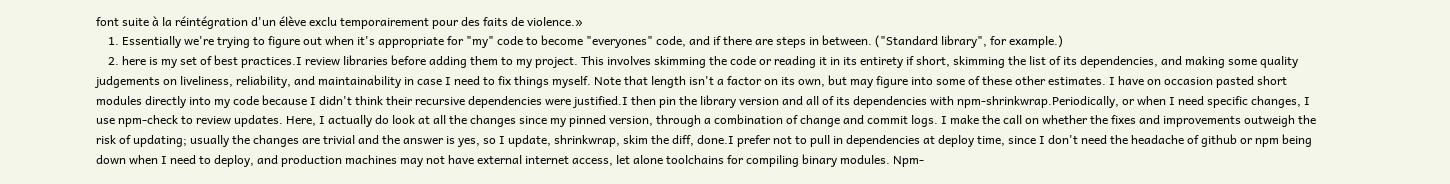font suite à la réintégration d'un élève exclu temporairement pour des faits de violence.»
    1. Essentially we're trying to figure out when it's appropriate for "my" code to become "everyones" code, and if there are steps in between. ("Standard library", for example.)
    2. here is my set of best practices.I review libraries before adding them to my project. This involves skimming the code or reading it in its entirety if short, skimming the list of its dependencies, and making some quality judgements on liveliness, reliability, and maintainability in case I need to fix things myself. Note that length isn't a factor on its own, but may figure into some of these other estimates. I have on occasion pasted short modules directly into my code because I didn't think their recursive dependencies were justified.I then pin the library version and all of its dependencies with npm-shrinkwrap.Periodically, or when I need specific changes, I use npm-check to review updates. Here, I actually do look at all the changes since my pinned version, through a combination of change and commit logs. I make the call on whether the fixes and improvements outweigh the risk of updating; usually the changes are trivial and the answer is yes, so I update, shrinkwrap, skim the diff, done.I prefer not to pull in dependencies at deploy time, since I don't need the headache of github or npm being down when I need to deploy, and production machines may not have external internet access, let alone toolchains for compiling binary modules. Npm-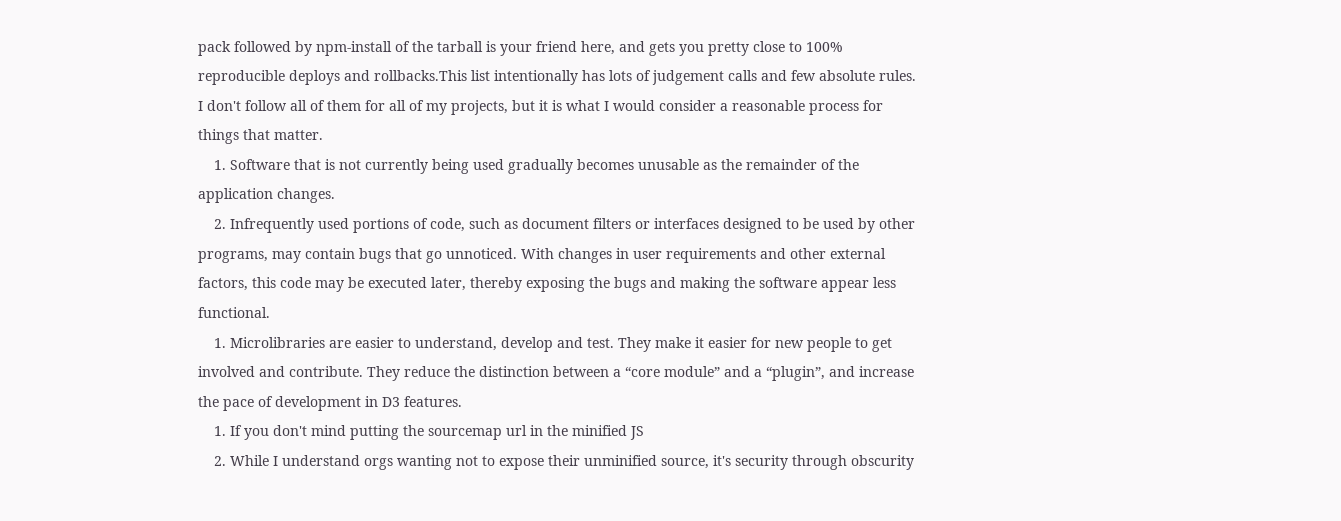pack followed by npm-install of the tarball is your friend here, and gets you pretty close to 100% reproducible deploys and rollbacks.This list intentionally has lots of judgement calls and few absolute rules. I don't follow all of them for all of my projects, but it is what I would consider a reasonable process for things that matter.
    1. Software that is not currently being used gradually becomes unusable as the remainder of the application changes.
    2. Infrequently used portions of code, such as document filters or interfaces designed to be used by other programs, may contain bugs that go unnoticed. With changes in user requirements and other external factors, this code may be executed later, thereby exposing the bugs and making the software appear less functional.
    1. Microlibraries are easier to understand, develop and test. They make it easier for new people to get involved and contribute. They reduce the distinction between a “core module” and a “plugin”, and increase the pace of development in D3 features.
    1. If you don't mind putting the sourcemap url in the minified JS
    2. While I understand orgs wanting not to expose their unminified source, it's security through obscurity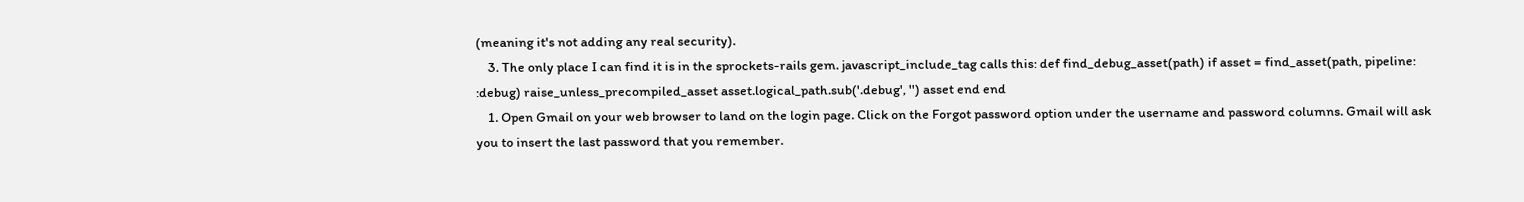(meaning it's not adding any real security).
    3. The only place I can find it is in the sprockets-rails gem. javascript_include_tag calls this: def find_debug_asset(path) if asset = find_asset(path, pipeline: :debug) raise_unless_precompiled_asset asset.logical_path.sub('.debug', '') asset end end
    1. Open Gmail on your web browser to land on the login page. Click on the Forgot password option under the username and password columns. Gmail will ask you to insert the last password that you remember.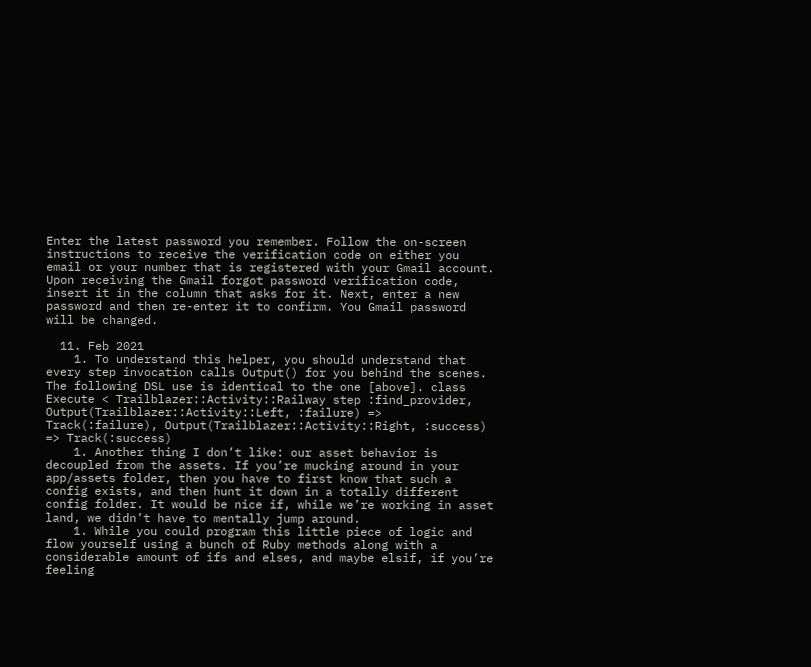Enter the latest password you remember. Follow the on-screen instructions to receive the verification code on either you email or your number that is registered with your Gmail account. Upon receiving the Gmail forgot password verification code, insert it in the column that asks for it. Next, enter a new password and then re-enter it to confirm. You Gmail password will be changed.

  11. Feb 2021
    1. To understand this helper, you should understand that every step invocation calls Output() for you behind the scenes. The following DSL use is identical to the one [above]. class Execute < Trailblazer::Activity::Railway step :find_provider, Output(Trailblazer::Activity::Left, :failure) => Track(:failure), Output(Trailblazer::Activity::Right, :success) => Track(:success)
    1. Another thing I don’t like: our asset behavior is decoupled from the assets. If you’re mucking around in your app/assets folder, then you have to first know that such a config exists, and then hunt it down in a totally different config folder. It would be nice if, while we’re working in asset land, we didn’t have to mentally jump around.
    1. While you could program this little piece of logic and flow yourself using a bunch of Ruby methods along with a considerable amount of ifs and elses, and maybe elsif, if you’re feeling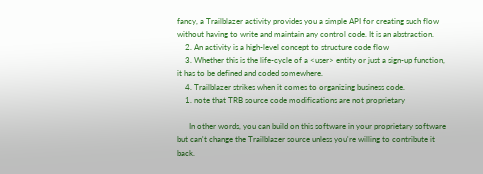fancy, a Trailblazer activity provides you a simple API for creating such flow without having to write and maintain any control code. It is an abstraction.
    2. An activity is a high-level concept to structure code flow
    3. Whether this is the life-cycle of a <user> entity or just a sign-up function, it has to be defined and coded somewhere.
    4. Trailblazer strikes when it comes to organizing business code.
    1. note that TRB source code modifications are not proprietary

      In other words, you can build on this software in your proprietary software but can't change the Trailblazer source unless you're willing to contribute it back.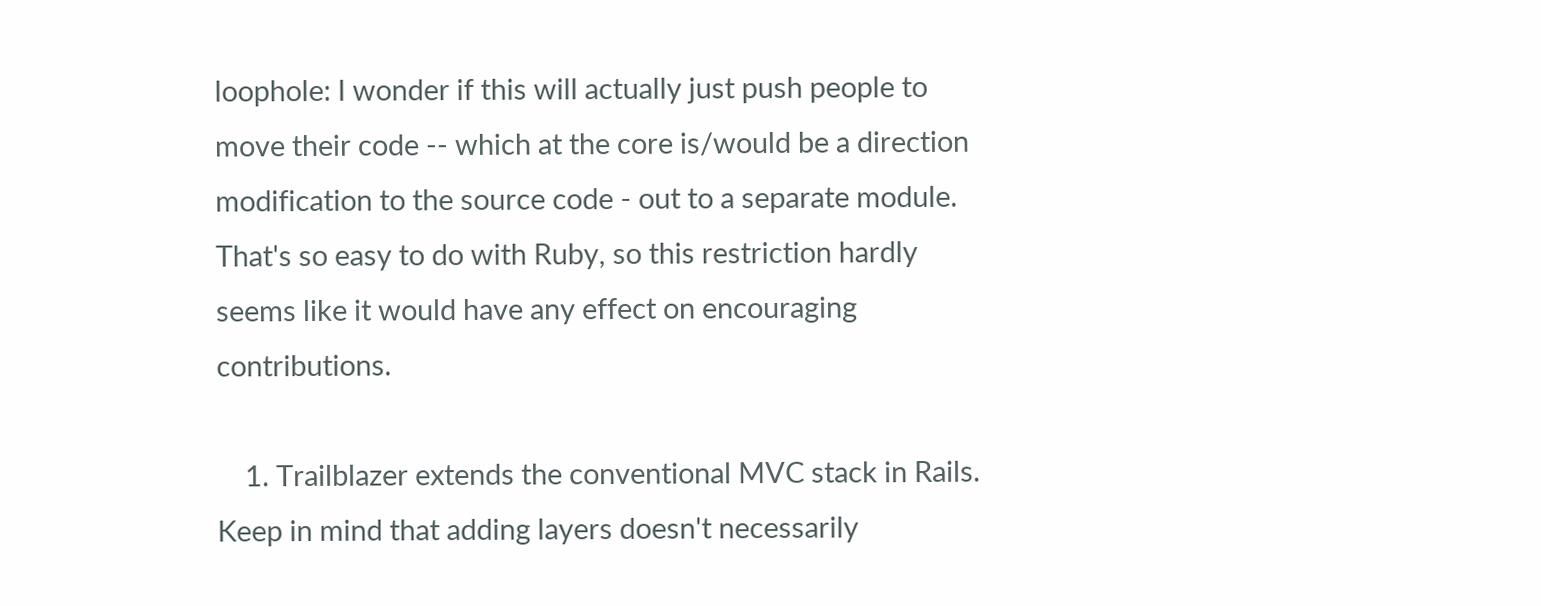loophole: I wonder if this will actually just push people to move their code -- which at the core is/would be a direction modification to the source code - out to a separate module. That's so easy to do with Ruby, so this restriction hardly seems like it would have any effect on encouraging contributions.

    1. Trailblazer extends the conventional MVC stack in Rails. Keep in mind that adding layers doesn't necessarily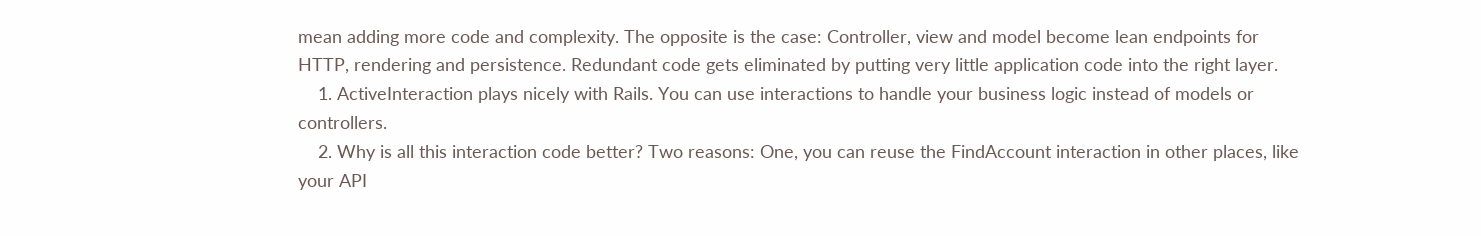mean adding more code and complexity. The opposite is the case: Controller, view and model become lean endpoints for HTTP, rendering and persistence. Redundant code gets eliminated by putting very little application code into the right layer.
    1. ActiveInteraction plays nicely with Rails. You can use interactions to handle your business logic instead of models or controllers.
    2. Why is all this interaction code better? Two reasons: One, you can reuse the FindAccount interaction in other places, like your API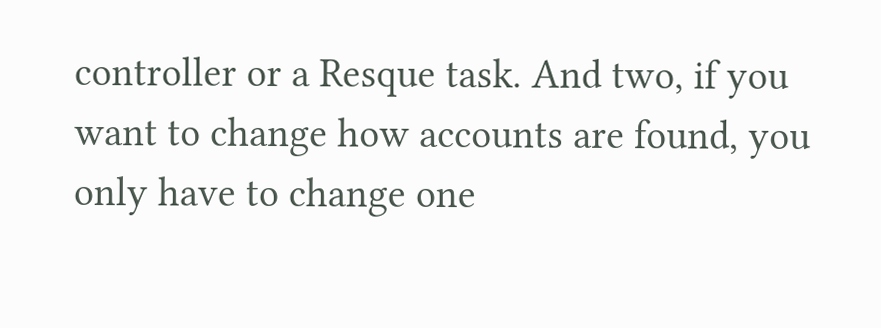controller or a Resque task. And two, if you want to change how accounts are found, you only have to change one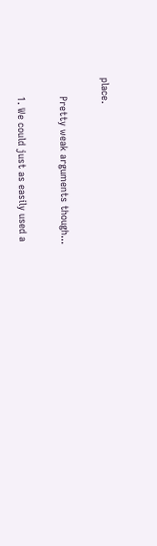place.

      Pretty weak arguments though...

      1. We could just as easily used a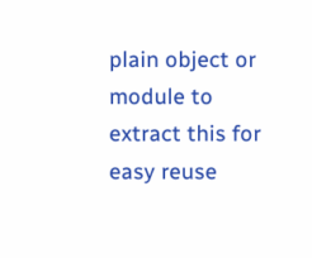plain object or module to extract this for easy reuse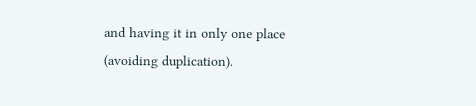and having it in only one place (avoiding duplication).